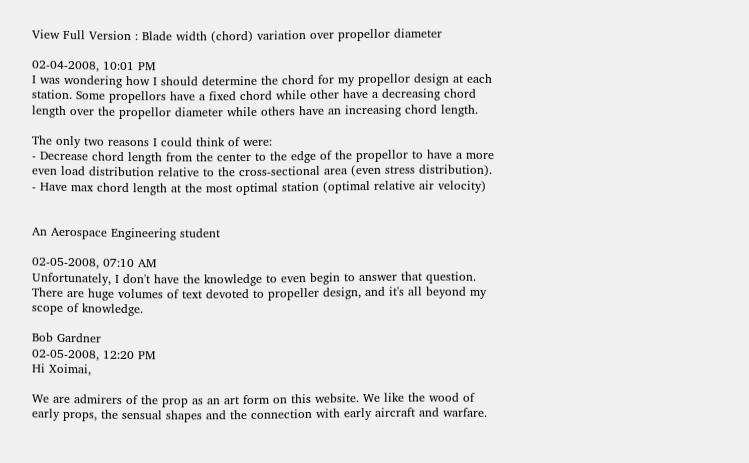View Full Version : Blade width (chord) variation over propellor diameter

02-04-2008, 10:01 PM
I was wondering how I should determine the chord for my propellor design at each station. Some propellors have a fixed chord while other have a decreasing chord length over the propellor diameter while others have an increasing chord length.

The only two reasons I could think of were:
- Decrease chord length from the center to the edge of the propellor to have a more even load distribution relative to the cross-sectional area (even stress distribution).
- Have max chord length at the most optimal station (optimal relative air velocity)


An Aerospace Engineering student

02-05-2008, 07:10 AM
Unfortunately, I don't have the knowledge to even begin to answer that question. There are huge volumes of text devoted to propeller design, and it's all beyond my scope of knowledge.

Bob Gardner
02-05-2008, 12:20 PM
Hi Xoimai,

We are admirers of the prop as an art form on this website. We like the wood of early props, the sensual shapes and the connection with early aircraft and warfare.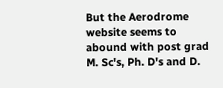But the Aerodrome website seems to abound with post grad M. Sc's, Ph. D's and D.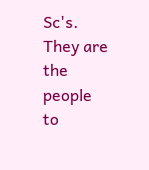Sc's. They are the people to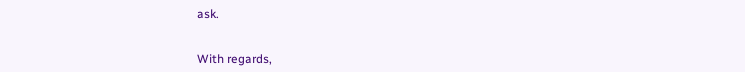ask.


With regards,